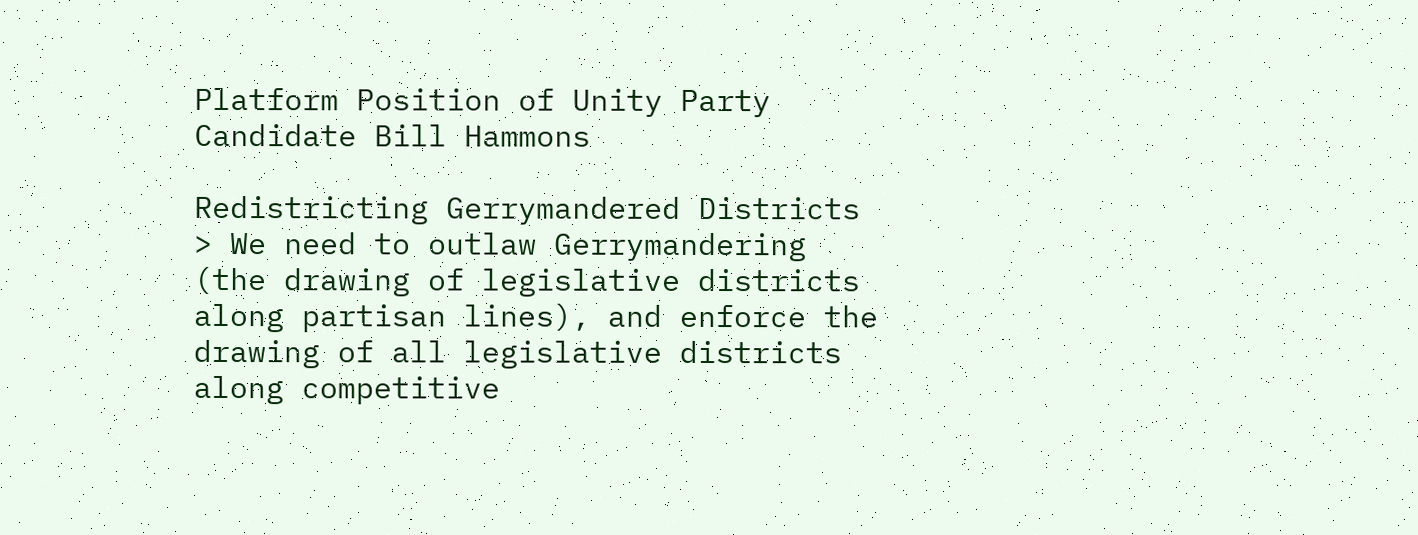Platform Position of Unity Party Candidate Bill Hammons

Redistricting Gerrymandered Districts > We need to outlaw Gerrymandering (the drawing of legislative districts along partisan lines), and enforce the drawing of all legislative districts along competitive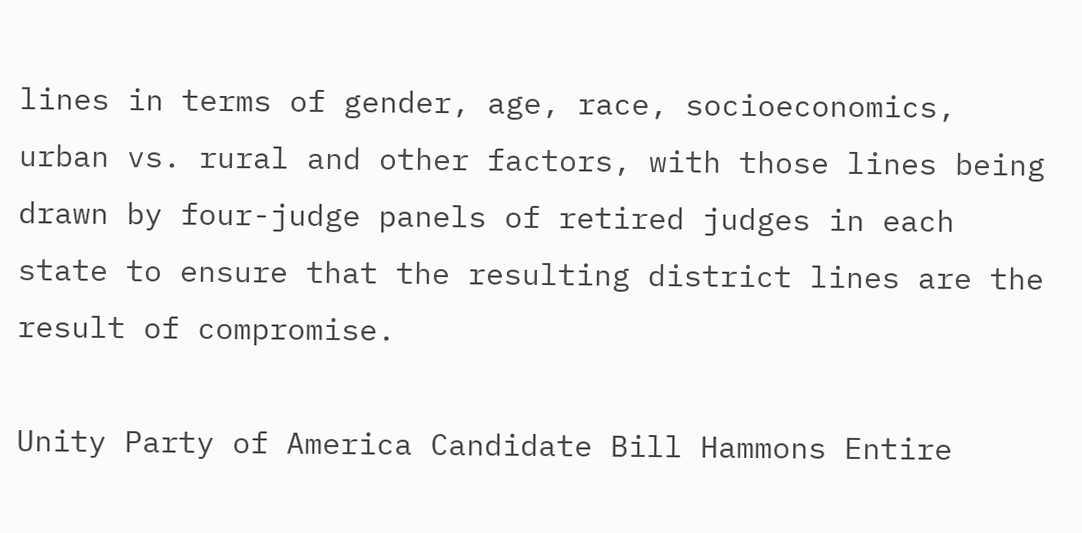lines in terms of gender, age, race, socioeconomics, urban vs. rural and other factors, with those lines being drawn by four-judge panels of retired judges in each state to ensure that the resulting district lines are the result of compromise.

Unity Party of America Candidate Bill Hammons Entire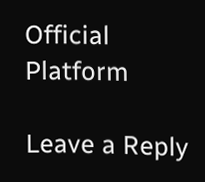Official Platform

Leave a Reply